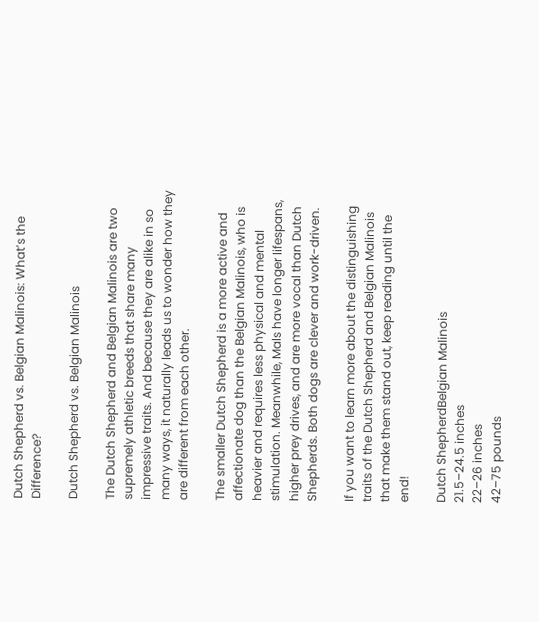Dutch Shepherd vs. Belgian Malinois: What’s the Difference?

Dutch Shepherd vs. Belgian Malinois

The Dutch Shepherd and Belgian Malinois are two supremely athletic breeds that share many impressive traits. And because they are alike in so many ways, it naturally leads us to wonder how they are different from each other.

The smaller Dutch Shepherd is a more active and affectionate dog than the Belgian Malinois, who is heavier and requires less physical and mental stimulation. Meanwhile, Mals have longer lifespans, higher prey drives, and are more vocal than Dutch Shepherds. Both dogs are clever and work-driven.

If you want to learn more about the distinguishing traits of the Dutch Shepherd and Belgian Malinois that make them stand out, keep reading until the end!

Dutch ShepherdBelgian Malinois
21.5–24.5 inches
22–26 inches
42–75 pounds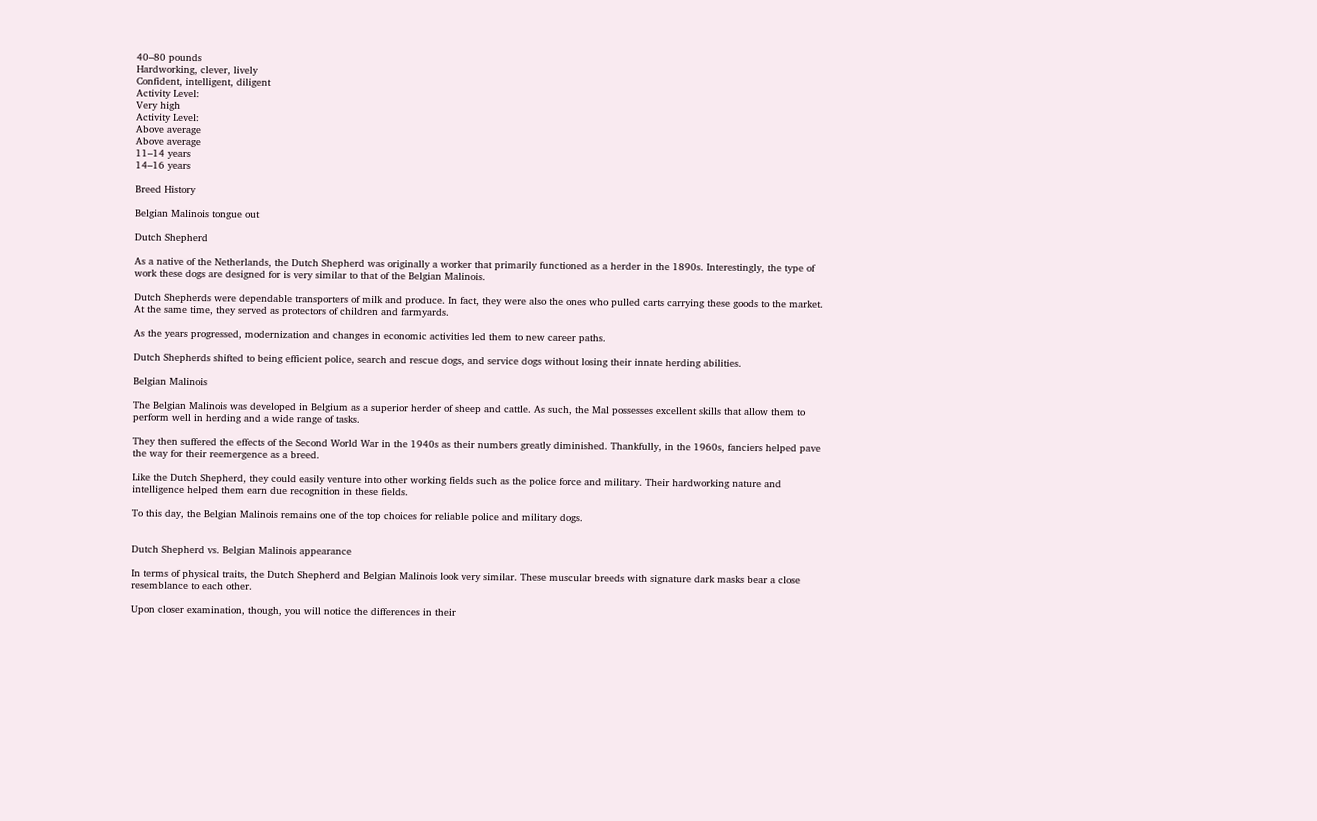40–80 pounds
Hardworking, clever, lively
Confident, intelligent, diligent
Activity Level:
Very high
Activity Level:
Above average
Above average
11–14 years
14–16 years

Breed History

Belgian Malinois tongue out

Dutch Shepherd

As a native of the Netherlands, the Dutch Shepherd was originally a worker that primarily functioned as a herder in the 1890s. Interestingly, the type of work these dogs are designed for is very similar to that of the Belgian Malinois.

Dutch Shepherds were dependable transporters of milk and produce. In fact, they were also the ones who pulled carts carrying these goods to the market. At the same time, they served as protectors of children and farmyards.

As the years progressed, modernization and changes in economic activities led them to new career paths.

Dutch Shepherds shifted to being efficient police, search and rescue dogs, and service dogs without losing their innate herding abilities.

Belgian Malinois

The Belgian Malinois was developed in Belgium as a superior herder of sheep and cattle. As such, the Mal possesses excellent skills that allow them to perform well in herding and a wide range of tasks.

They then suffered the effects of the Second World War in the 1940s as their numbers greatly diminished. Thankfully, in the 1960s, fanciers helped pave the way for their reemergence as a breed.

Like the Dutch Shepherd, they could easily venture into other working fields such as the police force and military. Their hardworking nature and intelligence helped them earn due recognition in these fields.

To this day, the Belgian Malinois remains one of the top choices for reliable police and military dogs.


Dutch Shepherd vs. Belgian Malinois appearance

In terms of physical traits, the Dutch Shepherd and Belgian Malinois look very similar. These muscular breeds with signature dark masks bear a close resemblance to each other.

Upon closer examination, though, you will notice the differences in their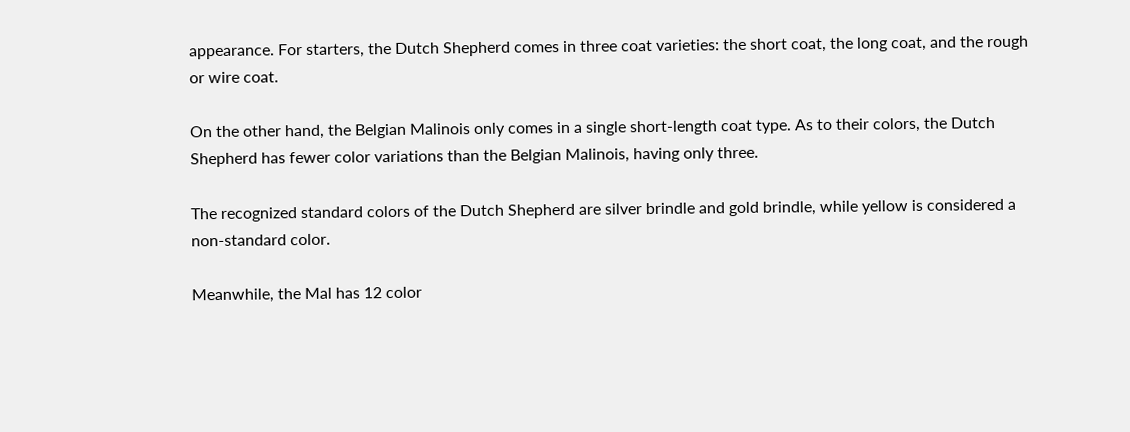appearance. For starters, the Dutch Shepherd comes in three coat varieties: the short coat, the long coat, and the rough or wire coat.

On the other hand, the Belgian Malinois only comes in a single short-length coat type. As to their colors, the Dutch Shepherd has fewer color variations than the Belgian Malinois, having only three.

The recognized standard colors of the Dutch Shepherd are silver brindle and gold brindle, while yellow is considered a non-standard color.

Meanwhile, the Mal has 12 color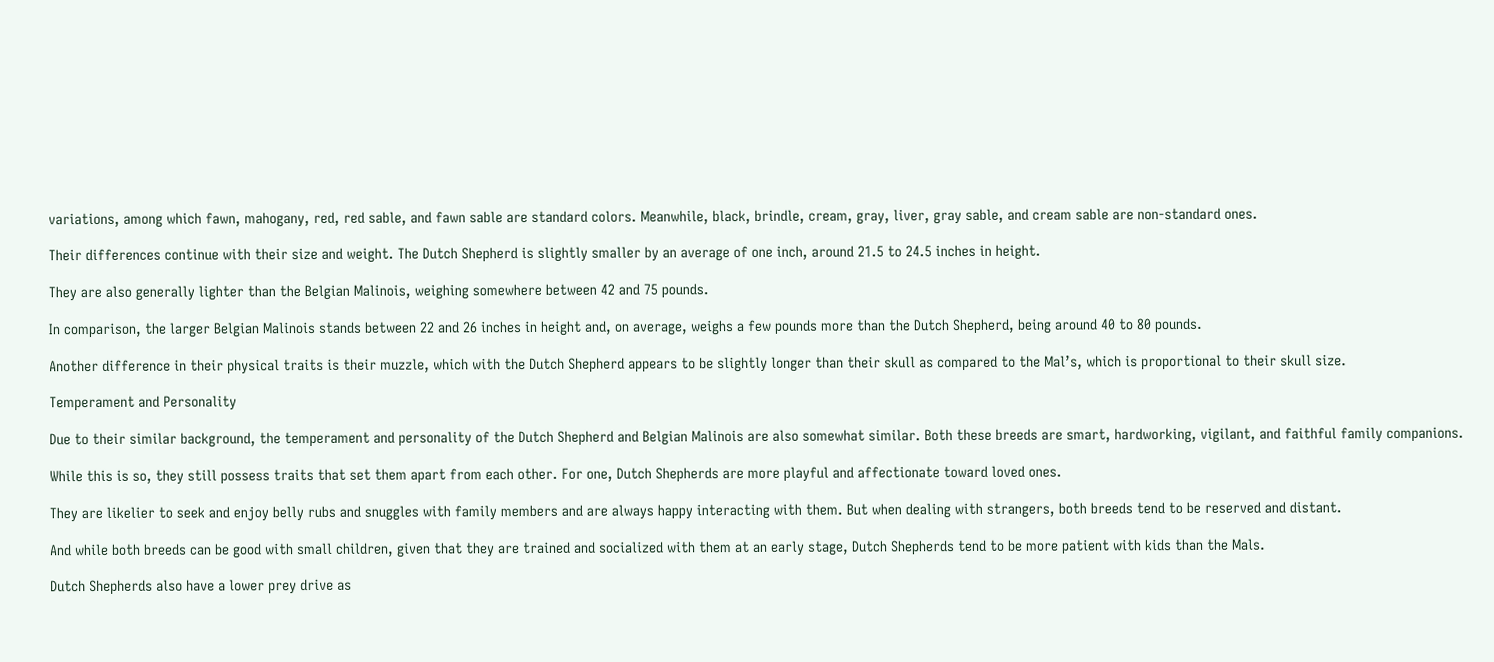variations, among which fawn, mahogany, red, red sable, and fawn sable are standard colors. Meanwhile, black, brindle, cream, gray, liver, gray sable, and cream sable are non-standard ones.

Their differences continue with their size and weight. The Dutch Shepherd is slightly smaller by an average of one inch, around 21.5 to 24.5 inches in height.

They are also generally lighter than the Belgian Malinois, weighing somewhere between 42 and 75 pounds.

In comparison, the larger Belgian Malinois stands between 22 and 26 inches in height and, on average, weighs a few pounds more than the Dutch Shepherd, being around 40 to 80 pounds.

Another difference in their physical traits is their muzzle, which with the Dutch Shepherd appears to be slightly longer than their skull as compared to the Mal’s, which is proportional to their skull size.

Temperament and Personality

Due to their similar background, the temperament and personality of the Dutch Shepherd and Belgian Malinois are also somewhat similar. Both these breeds are smart, hardworking, vigilant, and faithful family companions.

While this is so, they still possess traits that set them apart from each other. For one, Dutch Shepherds are more playful and affectionate toward loved ones.

They are likelier to seek and enjoy belly rubs and snuggles with family members and are always happy interacting with them. But when dealing with strangers, both breeds tend to be reserved and distant.

And while both breeds can be good with small children, given that they are trained and socialized with them at an early stage, Dutch Shepherds tend to be more patient with kids than the Mals.

Dutch Shepherds also have a lower prey drive as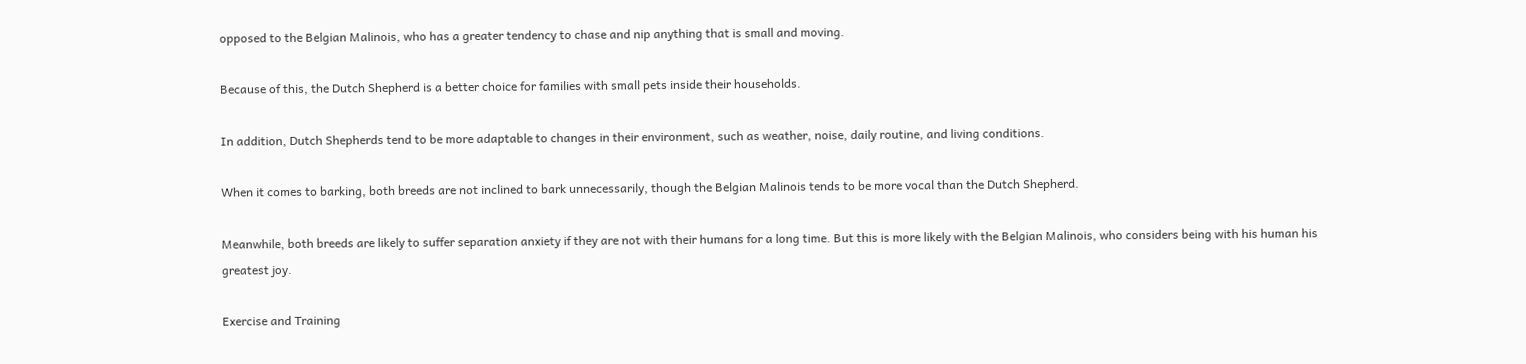opposed to the Belgian Malinois, who has a greater tendency to chase and nip anything that is small and moving.

Because of this, the Dutch Shepherd is a better choice for families with small pets inside their households.

In addition, Dutch Shepherds tend to be more adaptable to changes in their environment, such as weather, noise, daily routine, and living conditions.

When it comes to barking, both breeds are not inclined to bark unnecessarily, though the Belgian Malinois tends to be more vocal than the Dutch Shepherd.

Meanwhile, both breeds are likely to suffer separation anxiety if they are not with their humans for a long time. But this is more likely with the Belgian Malinois, who considers being with his human his greatest joy.

Exercise and Training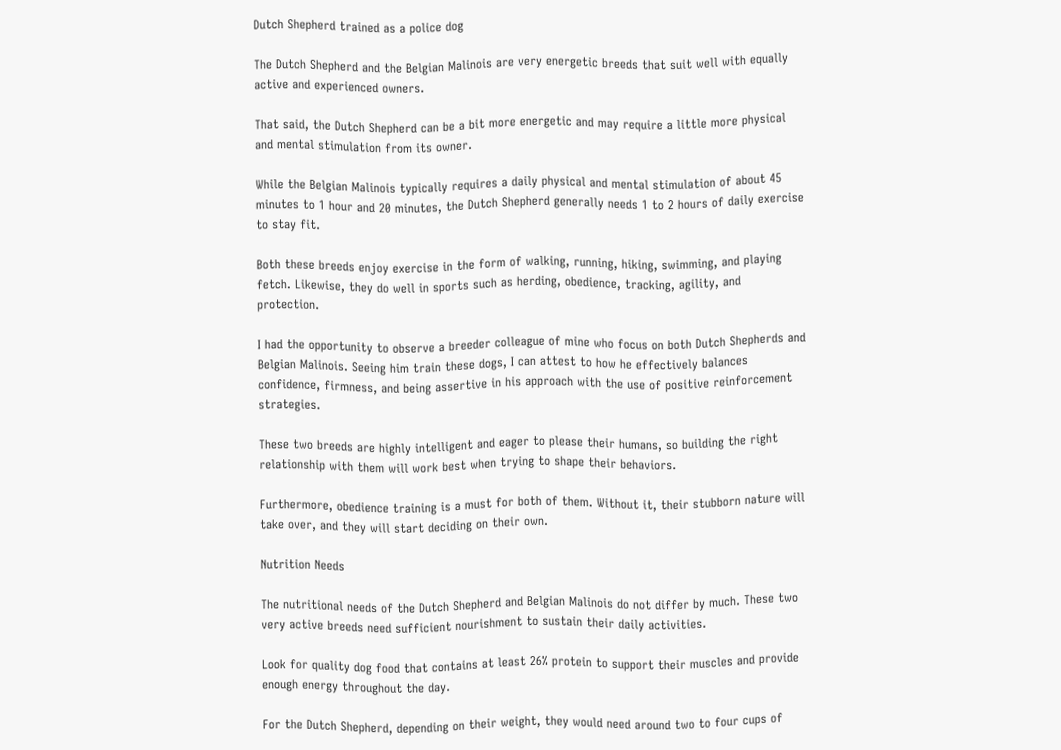Dutch Shepherd trained as a police dog

The Dutch Shepherd and the Belgian Malinois are very energetic breeds that suit well with equally active and experienced owners.

That said, the Dutch Shepherd can be a bit more energetic and may require a little more physical and mental stimulation from its owner.

While the Belgian Malinois typically requires a daily physical and mental stimulation of about 45 minutes to 1 hour and 20 minutes, the Dutch Shepherd generally needs 1 to 2 hours of daily exercise to stay fit.

Both these breeds enjoy exercise in the form of walking, running, hiking, swimming, and playing fetch. Likewise, they do well in sports such as herding, obedience, tracking, agility, and protection.

I had the opportunity to observe a breeder colleague of mine who focus on both Dutch Shepherds and Belgian Malinois. Seeing him train these dogs, I can attest to how he effectively balances confidence, firmness, and being assertive in his approach with the use of positive reinforcement strategies.

These two breeds are highly intelligent and eager to please their humans, so building the right relationship with them will work best when trying to shape their behaviors.

Furthermore, obedience training is a must for both of them. Without it, their stubborn nature will take over, and they will start deciding on their own.

Nutrition Needs

The nutritional needs of the Dutch Shepherd and Belgian Malinois do not differ by much. These two very active breeds need sufficient nourishment to sustain their daily activities.

Look for quality dog food that contains at least 26% protein to support their muscles and provide enough energy throughout the day.

For the Dutch Shepherd, depending on their weight, they would need around two to four cups of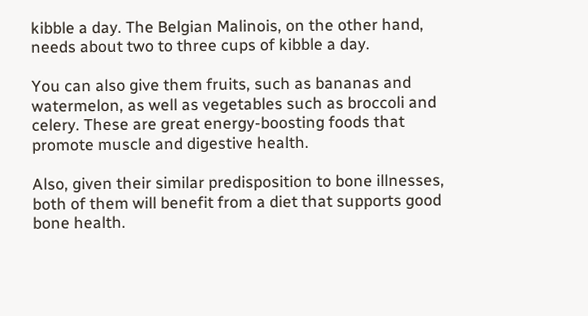kibble a day. The Belgian Malinois, on the other hand, needs about two to three cups of kibble a day.

You can also give them fruits, such as bananas and watermelon, as well as vegetables such as broccoli and celery. These are great energy-boosting foods that promote muscle and digestive health.

Also, given their similar predisposition to bone illnesses, both of them will benefit from a diet that supports good bone health.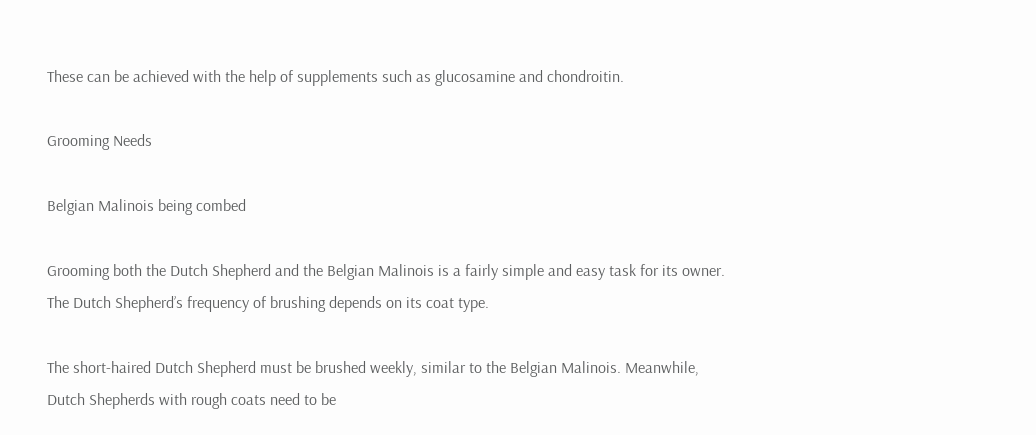These can be achieved with the help of supplements such as glucosamine and chondroitin.

Grooming Needs

Belgian Malinois being combed

Grooming both the Dutch Shepherd and the Belgian Malinois is a fairly simple and easy task for its owner. The Dutch Shepherd’s frequency of brushing depends on its coat type.

The short-haired Dutch Shepherd must be brushed weekly, similar to the Belgian Malinois. Meanwhile, Dutch Shepherds with rough coats need to be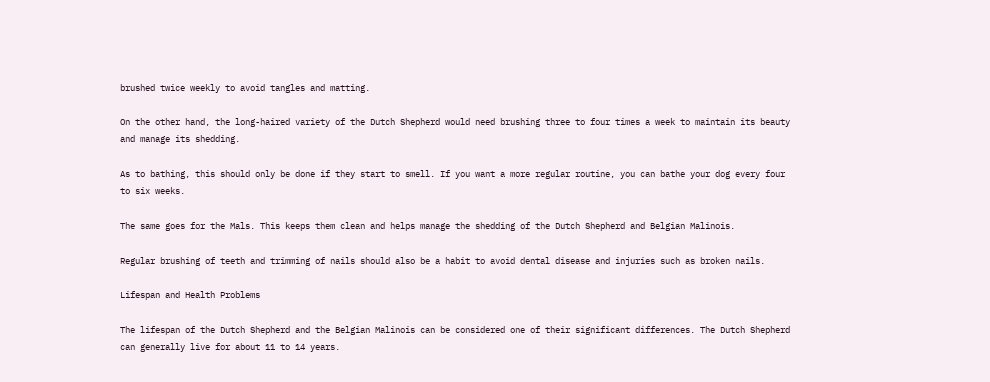brushed twice weekly to avoid tangles and matting.

On the other hand, the long-haired variety of the Dutch Shepherd would need brushing three to four times a week to maintain its beauty and manage its shedding.

As to bathing, this should only be done if they start to smell. If you want a more regular routine, you can bathe your dog every four to six weeks.

The same goes for the Mals. This keeps them clean and helps manage the shedding of the Dutch Shepherd and Belgian Malinois.

Regular brushing of teeth and trimming of nails should also be a habit to avoid dental disease and injuries such as broken nails.

Lifespan and Health Problems

The lifespan of the Dutch Shepherd and the Belgian Malinois can be considered one of their significant differences. The Dutch Shepherd can generally live for about 11 to 14 years.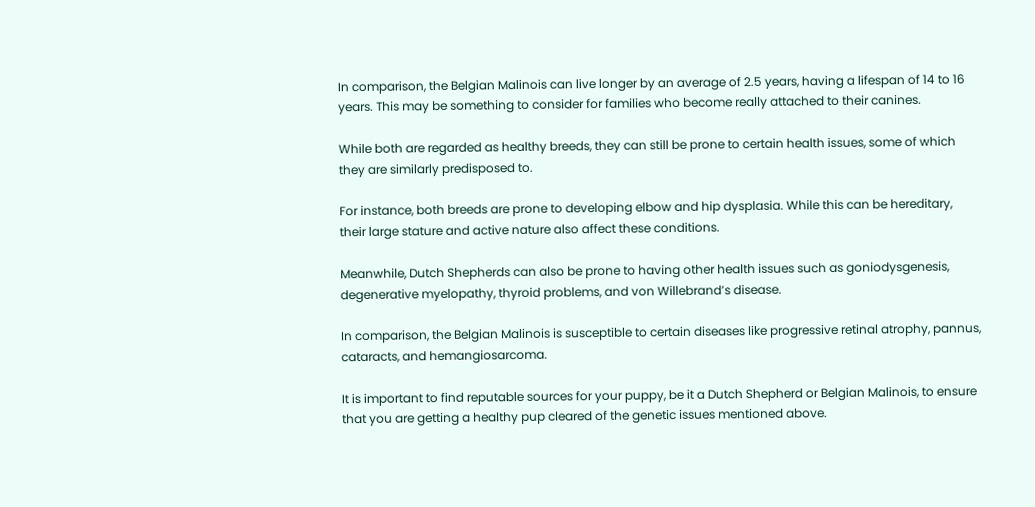In comparison, the Belgian Malinois can live longer by an average of 2.5 years, having a lifespan of 14 to 16 years. This may be something to consider for families who become really attached to their canines.

While both are regarded as healthy breeds, they can still be prone to certain health issues, some of which they are similarly predisposed to.

For instance, both breeds are prone to developing elbow and hip dysplasia. While this can be hereditary, their large stature and active nature also affect these conditions.

Meanwhile, Dutch Shepherds can also be prone to having other health issues such as goniodysgenesis, degenerative myelopathy, thyroid problems, and von Willebrand’s disease.

In comparison, the Belgian Malinois is susceptible to certain diseases like progressive retinal atrophy, pannus, cataracts, and hemangiosarcoma.

It is important to find reputable sources for your puppy, be it a Dutch Shepherd or Belgian Malinois, to ensure that you are getting a healthy pup cleared of the genetic issues mentioned above.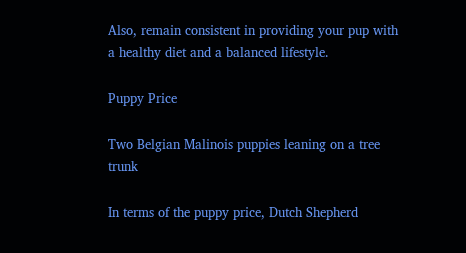Also, remain consistent in providing your pup with a healthy diet and a balanced lifestyle.

Puppy Price

Two Belgian Malinois puppies leaning on a tree trunk

In terms of the puppy price, Dutch Shepherd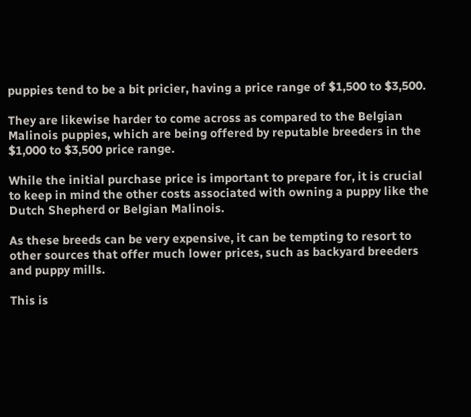puppies tend to be a bit pricier, having a price range of $1,500 to $3,500.

They are likewise harder to come across as compared to the Belgian Malinois puppies, which are being offered by reputable breeders in the $1,000 to $3,500 price range.

While the initial purchase price is important to prepare for, it is crucial to keep in mind the other costs associated with owning a puppy like the Dutch Shepherd or Belgian Malinois.

As these breeds can be very expensive, it can be tempting to resort to other sources that offer much lower prices, such as backyard breeders and puppy mills.

This is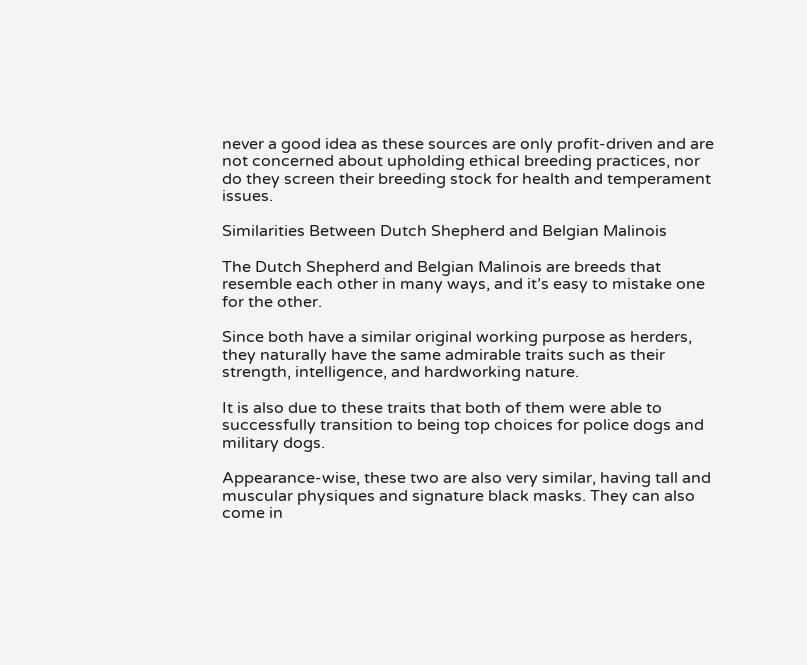never a good idea as these sources are only profit-driven and are not concerned about upholding ethical breeding practices, nor do they screen their breeding stock for health and temperament issues.

Similarities Between Dutch Shepherd and Belgian Malinois

The Dutch Shepherd and Belgian Malinois are breeds that resemble each other in many ways, and it’s easy to mistake one for the other.

Since both have a similar original working purpose as herders, they naturally have the same admirable traits such as their strength, intelligence, and hardworking nature.

It is also due to these traits that both of them were able to successfully transition to being top choices for police dogs and military dogs.

Appearance-wise, these two are also very similar, having tall and muscular physiques and signature black masks. They can also come in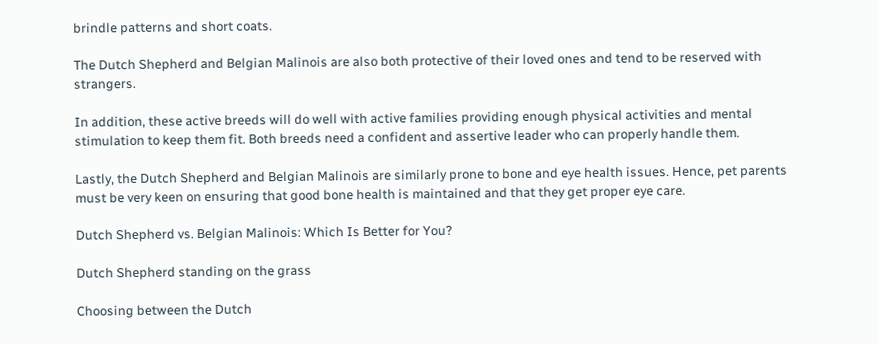brindle patterns and short coats.

The Dutch Shepherd and Belgian Malinois are also both protective of their loved ones and tend to be reserved with strangers.

In addition, these active breeds will do well with active families providing enough physical activities and mental stimulation to keep them fit. Both breeds need a confident and assertive leader who can properly handle them.

Lastly, the Dutch Shepherd and Belgian Malinois are similarly prone to bone and eye health issues. Hence, pet parents must be very keen on ensuring that good bone health is maintained and that they get proper eye care.

Dutch Shepherd vs. Belgian Malinois: Which Is Better for You?

Dutch Shepherd standing on the grass

Choosing between the Dutch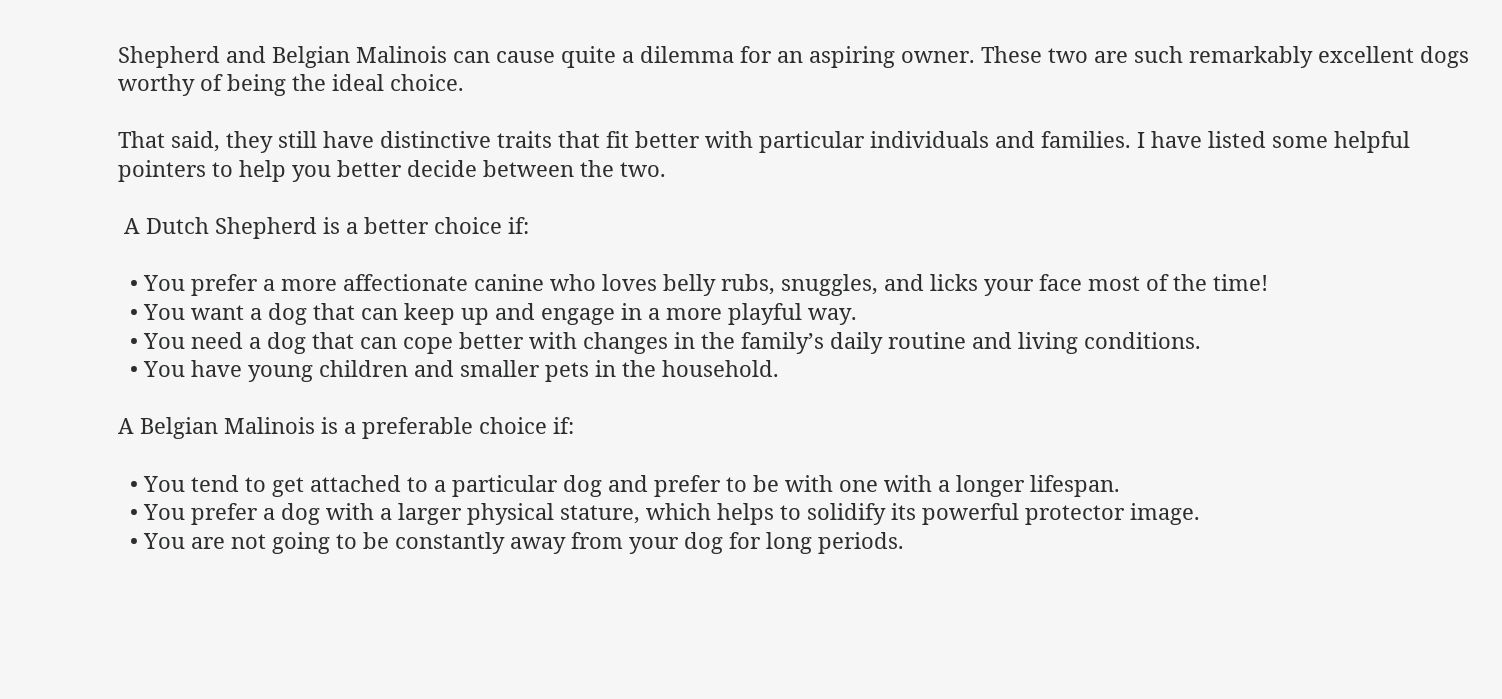Shepherd and Belgian Malinois can cause quite a dilemma for an aspiring owner. These two are such remarkably excellent dogs worthy of being the ideal choice.

That said, they still have distinctive traits that fit better with particular individuals and families. I have listed some helpful pointers to help you better decide between the two.

 A Dutch Shepherd is a better choice if:

  • You prefer a more affectionate canine who loves belly rubs, snuggles, and licks your face most of the time!
  • You want a dog that can keep up and engage in a more playful way.
  • You need a dog that can cope better with changes in the family’s daily routine and living conditions.
  • You have young children and smaller pets in the household.

A Belgian Malinois is a preferable choice if:

  • You tend to get attached to a particular dog and prefer to be with one with a longer lifespan.
  • You prefer a dog with a larger physical stature, which helps to solidify its powerful protector image.
  • You are not going to be constantly away from your dog for long periods.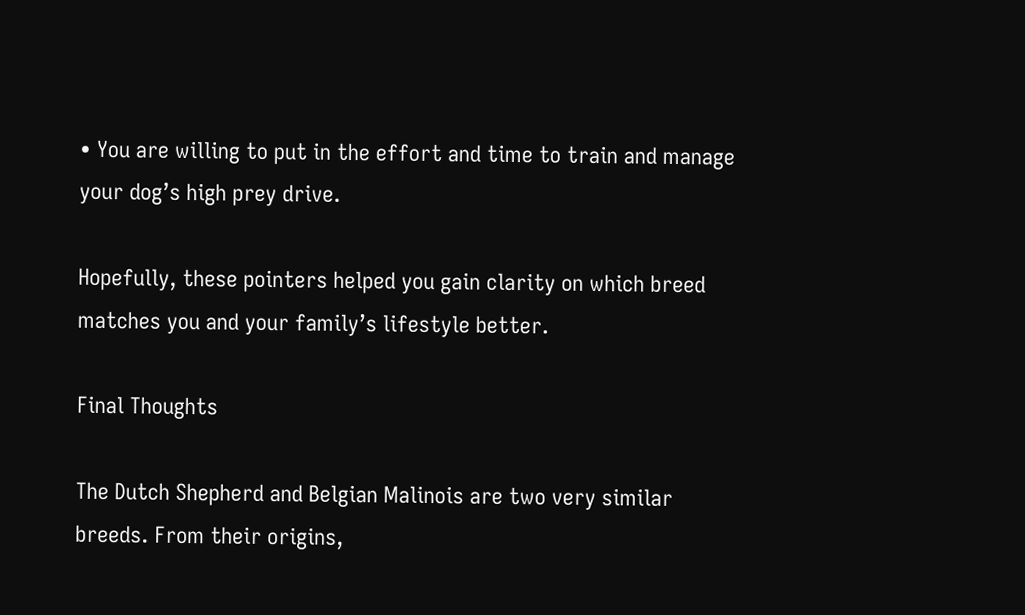• You are willing to put in the effort and time to train and manage your dog’s high prey drive.

Hopefully, these pointers helped you gain clarity on which breed matches you and your family’s lifestyle better.

Final Thoughts

The Dutch Shepherd and Belgian Malinois are two very similar breeds. From their origins,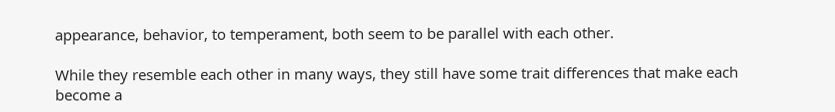appearance, behavior, to temperament, both seem to be parallel with each other.

While they resemble each other in many ways, they still have some trait differences that make each become a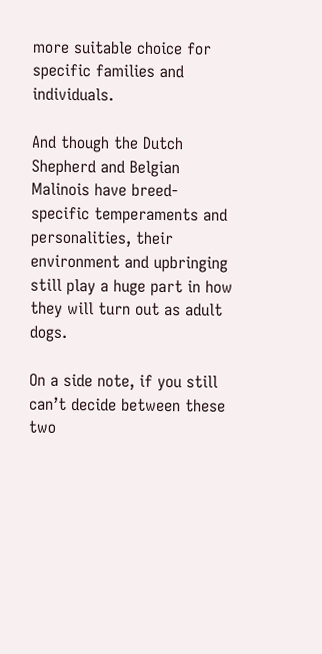more suitable choice for specific families and individuals.

And though the Dutch Shepherd and Belgian Malinois have breed-specific temperaments and personalities, their environment and upbringing still play a huge part in how they will turn out as adult dogs.

On a side note, if you still can’t decide between these two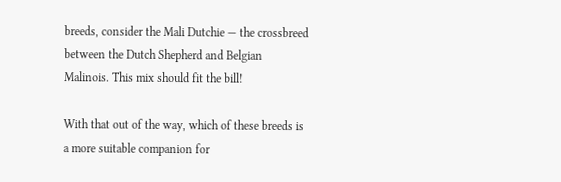breeds, consider the Mali Dutchie — the crossbreed between the Dutch Shepherd and Belgian Malinois. This mix should fit the bill!

With that out of the way, which of these breeds is a more suitable companion for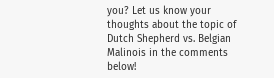you? Let us know your thoughts about the topic of Dutch Shepherd vs. Belgian Malinois in the comments below!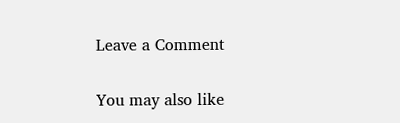Leave a Comment

You may also like